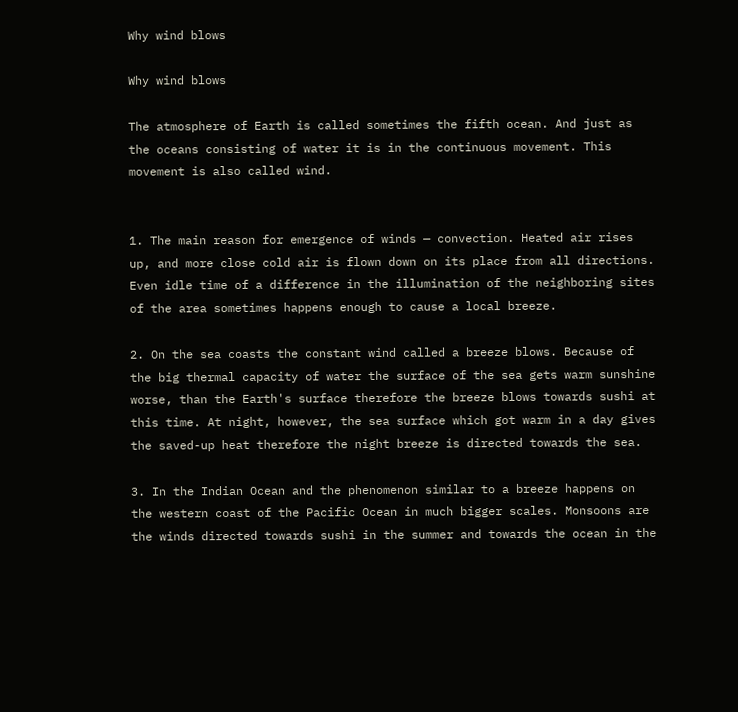Why wind blows

Why wind blows

The atmosphere of Earth is called sometimes the fifth ocean. And just as the oceans consisting of water it is in the continuous movement. This movement is also called wind.


1. The main reason for emergence of winds — convection. Heated air rises up, and more close cold air is flown down on its place from all directions. Even idle time of a difference in the illumination of the neighboring sites of the area sometimes happens enough to cause a local breeze.

2. On the sea coasts the constant wind called a breeze blows. Because of the big thermal capacity of water the surface of the sea gets warm sunshine worse, than the Earth's surface therefore the breeze blows towards sushi at this time. At night, however, the sea surface which got warm in a day gives the saved-up heat therefore the night breeze is directed towards the sea.

3. In the Indian Ocean and the phenomenon similar to a breeze happens on the western coast of the Pacific Ocean in much bigger scales. Monsoons are the winds directed towards sushi in the summer and towards the ocean in the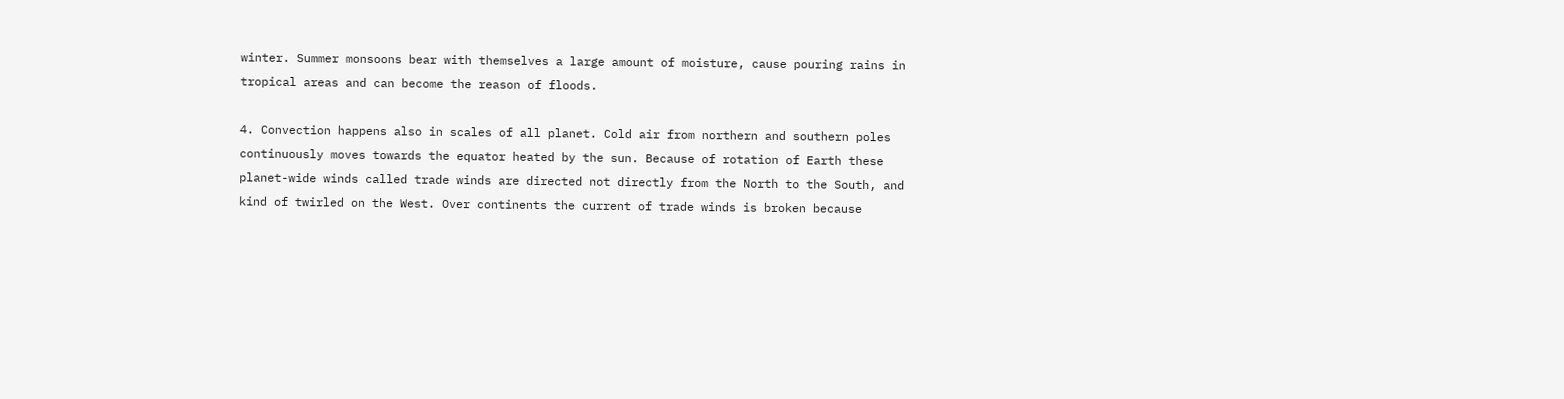winter. Summer monsoons bear with themselves a large amount of moisture, cause pouring rains in tropical areas and can become the reason of floods.

4. Convection happens also in scales of all planet. Cold air from northern and southern poles continuously moves towards the equator heated by the sun. Because of rotation of Earth these planet-wide winds called trade winds are directed not directly from the North to the South, and kind of twirled on the West. Over continents the current of trade winds is broken because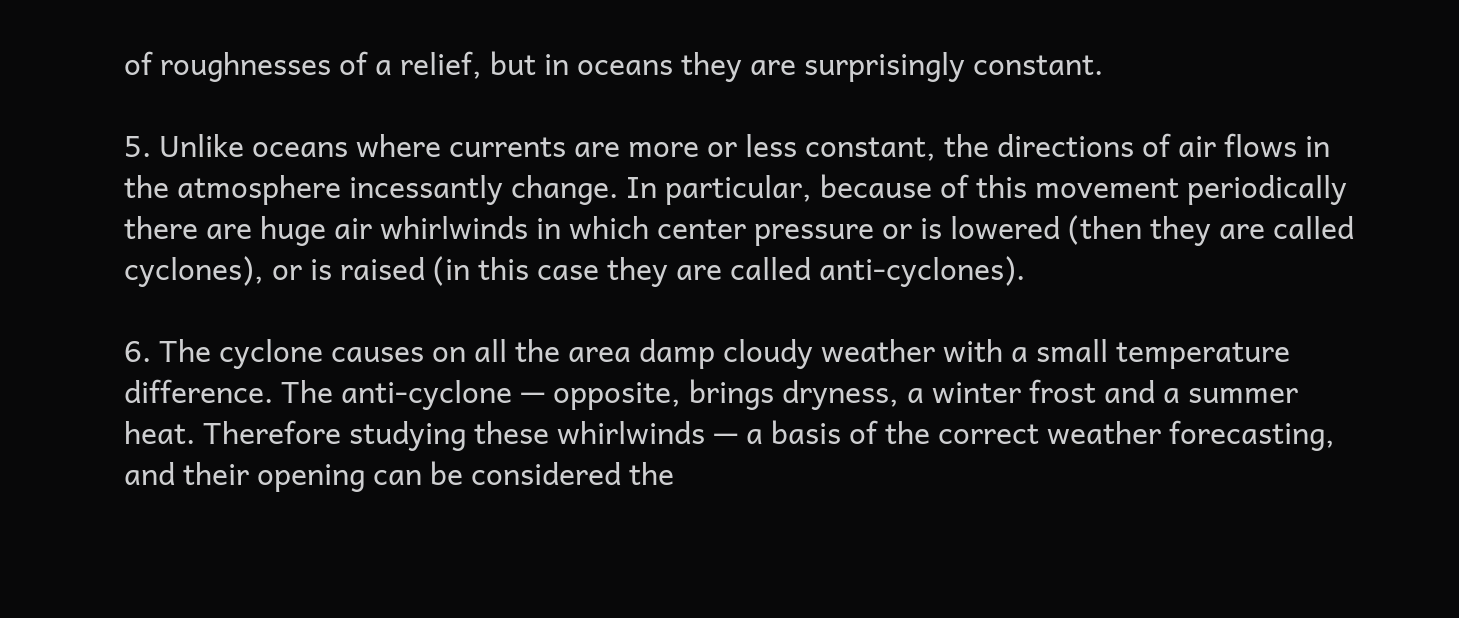of roughnesses of a relief, but in oceans they are surprisingly constant.

5. Unlike oceans where currents are more or less constant, the directions of air flows in the atmosphere incessantly change. In particular, because of this movement periodically there are huge air whirlwinds in which center pressure or is lowered (then they are called cyclones), or is raised (in this case they are called anti-cyclones).

6. The cyclone causes on all the area damp cloudy weather with a small temperature difference. The anti-cyclone — opposite, brings dryness, a winter frost and a summer heat. Therefore studying these whirlwinds — a basis of the correct weather forecasting, and their opening can be considered the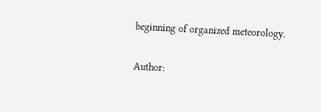beginning of organized meteorology.

Author: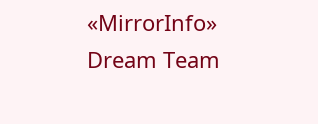«MirrorInfo» Dream Team